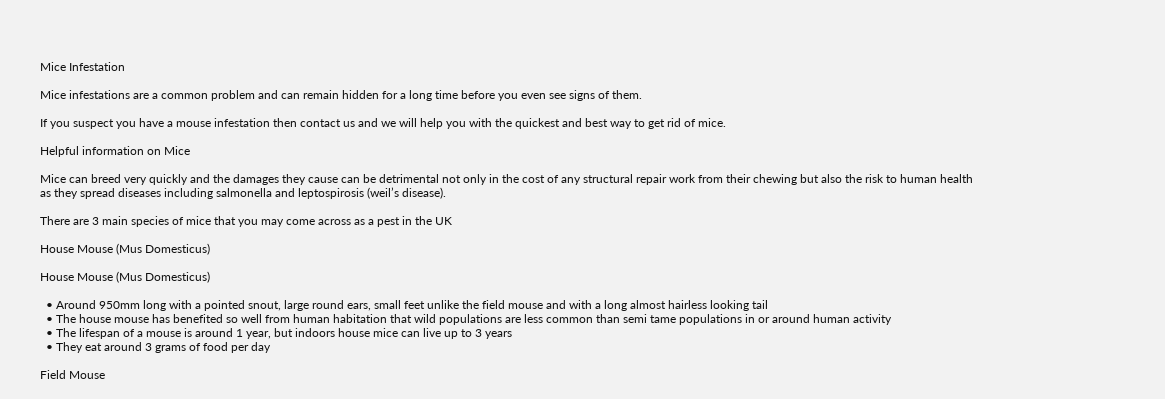Mice Infestation

Mice infestations are a common problem and can remain hidden for a long time before you even see signs of them.

If you suspect you have a mouse infestation then contact us and we will help you with the quickest and best way to get rid of mice.

Helpful information on Mice

Mice can breed very quickly and the damages they cause can be detrimental not only in the cost of any structural repair work from their chewing but also the risk to human health as they spread diseases including salmonella and leptospirosis (weil’s disease).

There are 3 main species of mice that you may come across as a pest in the UK

House Mouse (Mus Domesticus)

House Mouse (Mus Domesticus)

  • Around 950mm long with a pointed snout, large round ears, small feet unlike the field mouse and with a long almost hairless looking tail
  • The house mouse has benefited so well from human habitation that wild populations are less common than semi tame populations in or around human activity
  • The lifespan of a mouse is around 1 year, but indoors house mice can live up to 3 years
  • They eat around 3 grams of food per day

Field Mouse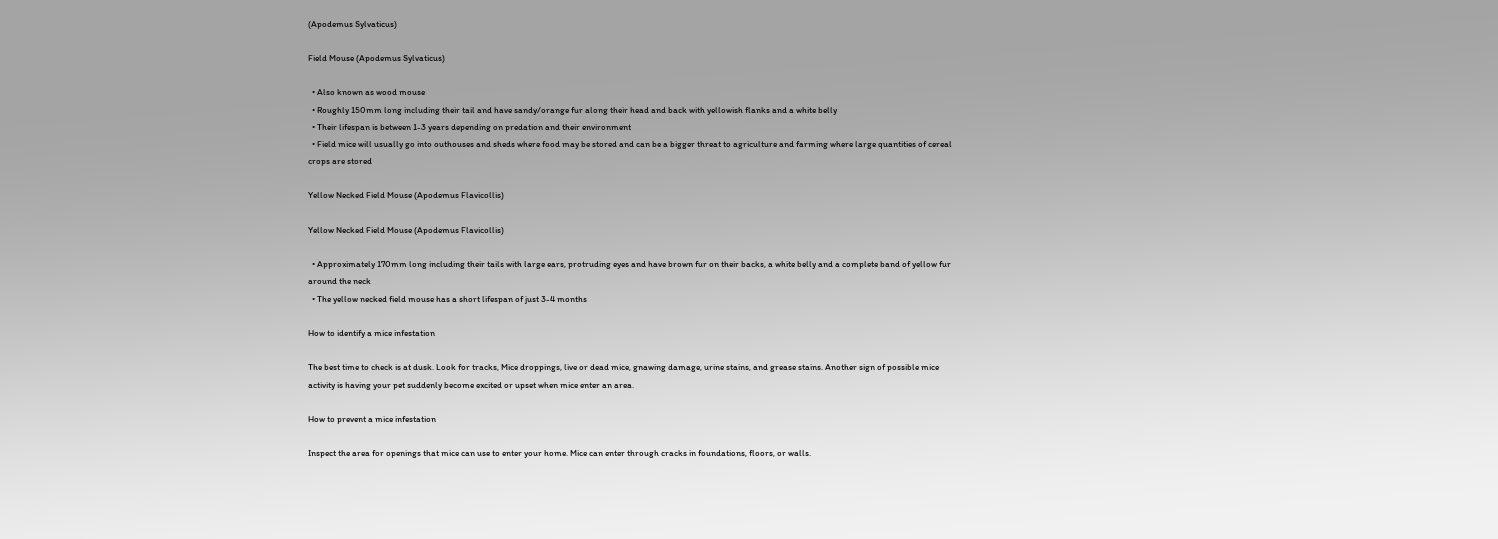(Apodemus Sylvaticus)

Field Mouse (Apodemus Sylvaticus)

  • Also known as wood mouse
  • Roughly 150mm long including their tail and have sandy/orange fur along their head and back with yellowish flanks and a white belly
  • Their lifespan is between 1-3 years depending on predation and their environment
  • Field mice will usually go into outhouses and sheds where food may be stored and can be a bigger threat to agriculture and farming where large quantities of cereal crops are stored

Yellow Necked Field Mouse (Apodemus Flavicollis)

Yellow Necked Field Mouse (Apodemus Flavicollis)

  • Approximately 170mm long including their tails with large ears, protruding eyes and have brown fur on their backs, a white belly and a complete band of yellow fur around the neck
  • The yellow necked field mouse has a short lifespan of just 3-4 months

How to identify a mice infestation

The best time to check is at dusk. Look for tracks, Mice droppings, live or dead mice, gnawing damage, urine stains, and grease stains. Another sign of possible mice activity is having your pet suddenly become excited or upset when mice enter an area.

How to prevent a mice infestation

Inspect the area for openings that mice can use to enter your home. Mice can enter through cracks in foundations, floors, or walls.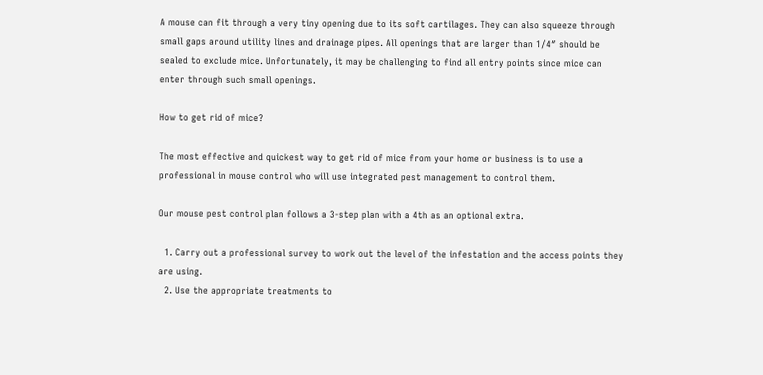A mouse can fit through a very tiny opening due to its soft cartilages. They can also squeeze through small gaps around utility lines and drainage pipes. All openings that are larger than 1/4″ should be sealed to exclude mice. Unfortunately, it may be challenging to find all entry points since mice can enter through such small openings.

How to get rid of mice?

The most effective and quickest way to get rid of mice from your home or business is to use a professional in mouse control who will use integrated pest management to control them.

Our mouse pest control plan follows a 3-step plan with a 4th as an optional extra.

  1. Carry out a professional survey to work out the level of the infestation and the access points they are using.
  2. Use the appropriate treatments to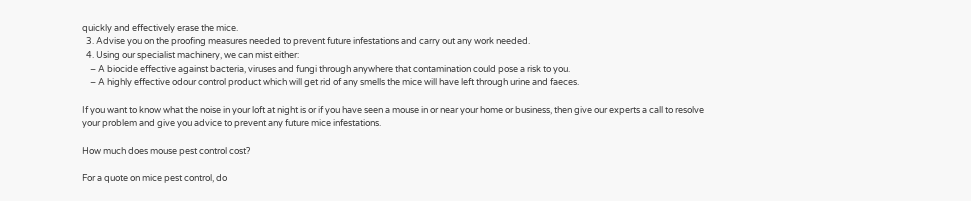quickly and effectively erase the mice.
  3. Advise you on the proofing measures needed to prevent future infestations and carry out any work needed.
  4. Using our specialist machinery, we can mist either:
    – A biocide effective against bacteria, viruses and fungi through anywhere that contamination could pose a risk to you.
    – A highly effective odour control product which will get rid of any smells the mice will have left through urine and faeces.

If you want to know what the noise in your loft at night is or if you have seen a mouse in or near your home or business, then give our experts a call to resolve your problem and give you advice to prevent any future mice infestations.

How much does mouse pest control cost?

For a quote on mice pest control, do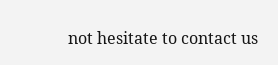not hesitate to contact us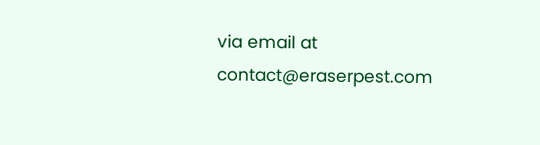via email at contact@eraserpest.com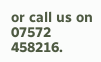or call us on 07572 458216.